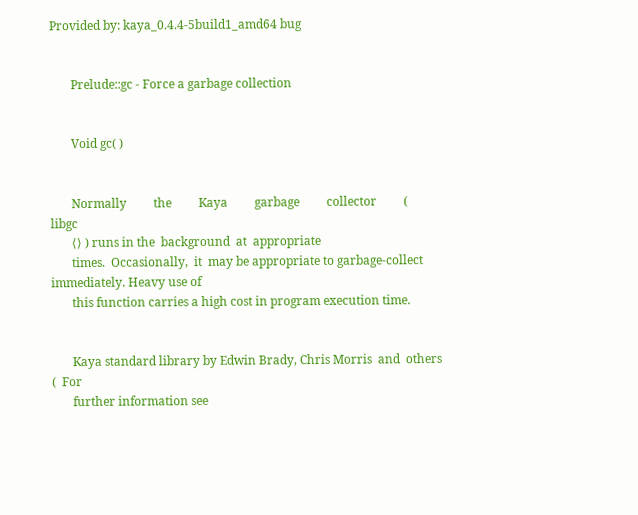Provided by: kaya_0.4.4-5build1_amd64 bug


       Prelude::gc - Force a garbage collection


       Void gc( )


       Normally         the         Kaya         garbage         collector         (        libgc
       ⟨⟩ ) runs in the  background  at  appropriate
       times.  Occasionally,  it  may be appropriate to garbage-collect immediately. Heavy use of
       this function carries a high cost in program execution time.


       Kaya standard library by Edwin Brady, Chris Morris  and  others  (  For
       further information see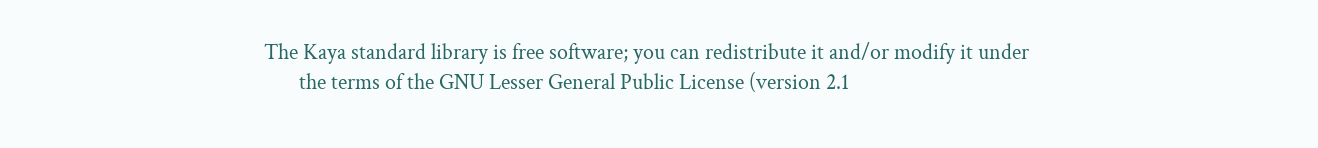The Kaya standard library is free software; you can redistribute it and/or modify it under
       the terms of the GNU Lesser General Public License (version 2.1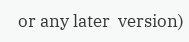or any later  version)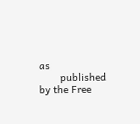as
       published by the Free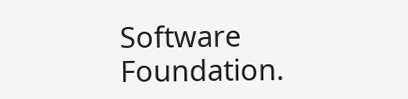Software Foundation.